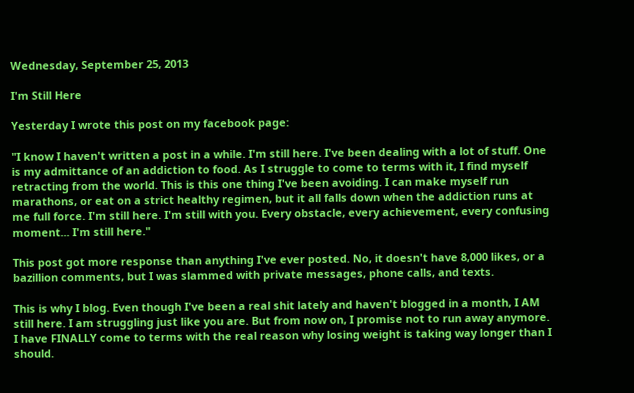Wednesday, September 25, 2013

I'm Still Here

Yesterday I wrote this post on my facebook page:

"I know I haven't written a post in a while. I'm still here. I've been dealing with a lot of stuff. One is my admittance of an addiction to food. As I struggle to come to terms with it, I find myself retracting from the world. This is this one thing I've been avoiding. I can make myself run marathons, or eat on a strict healthy regimen, but it all falls down when the addiction runs at me full force. I'm still here. I'm still with you. Every obstacle, every achievement, every confusing moment... I'm still here."

This post got more response than anything I've ever posted. No, it doesn't have 8,000 likes, or a bazillion comments, but I was slammed with private messages, phone calls, and texts.

This is why I blog. Even though I've been a real shit lately and haven't blogged in a month, I AM still here. I am struggling just like you are. But from now on, I promise not to run away anymore. I have FINALLY come to terms with the real reason why losing weight is taking way longer than I should.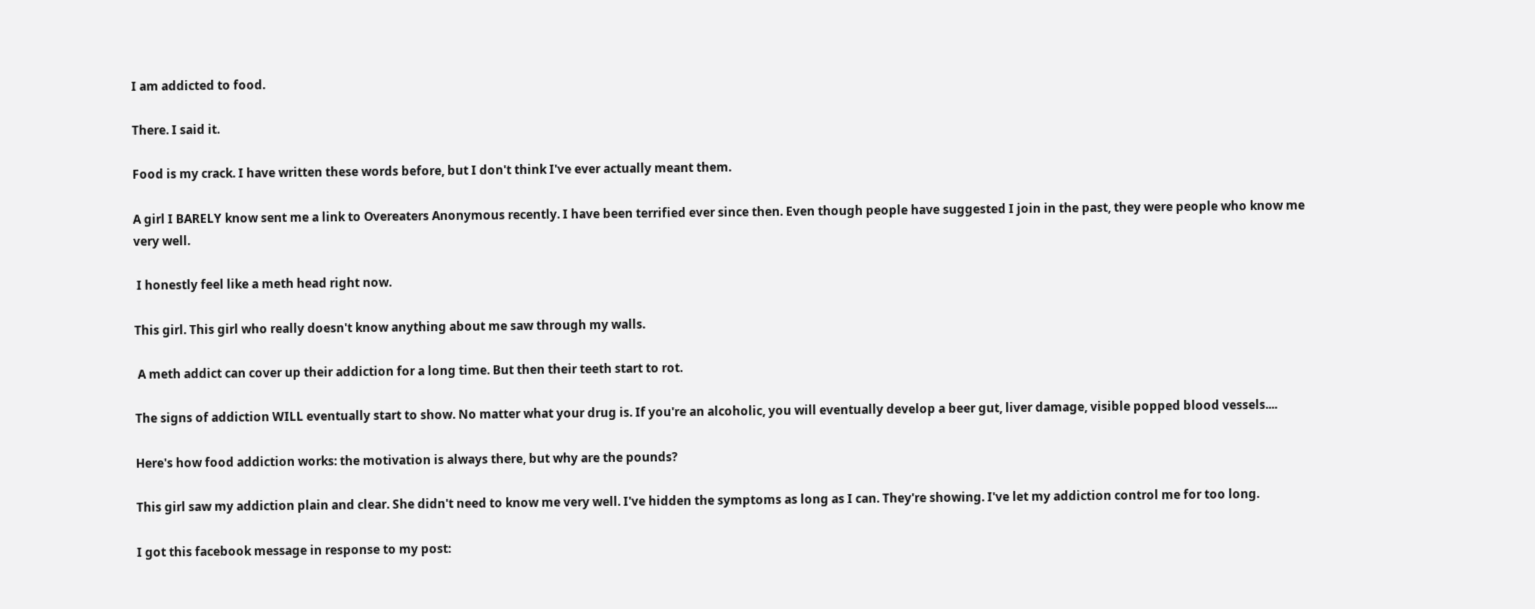I am addicted to food.

There. I said it.

Food is my crack. I have written these words before, but I don't think I've ever actually meant them.

A girl I BARELY know sent me a link to Overeaters Anonymous recently. I have been terrified ever since then. Even though people have suggested I join in the past, they were people who know me very well.

 I honestly feel like a meth head right now.

This girl. This girl who really doesn't know anything about me saw through my walls.

 A meth addict can cover up their addiction for a long time. But then their teeth start to rot.

The signs of addiction WILL eventually start to show. No matter what your drug is. If you're an alcoholic, you will eventually develop a beer gut, liver damage, visible popped blood vessels....

Here's how food addiction works: the motivation is always there, but why are the pounds?

This girl saw my addiction plain and clear. She didn't need to know me very well. I've hidden the symptoms as long as I can. They're showing. I've let my addiction control me for too long.

I got this facebook message in response to my post: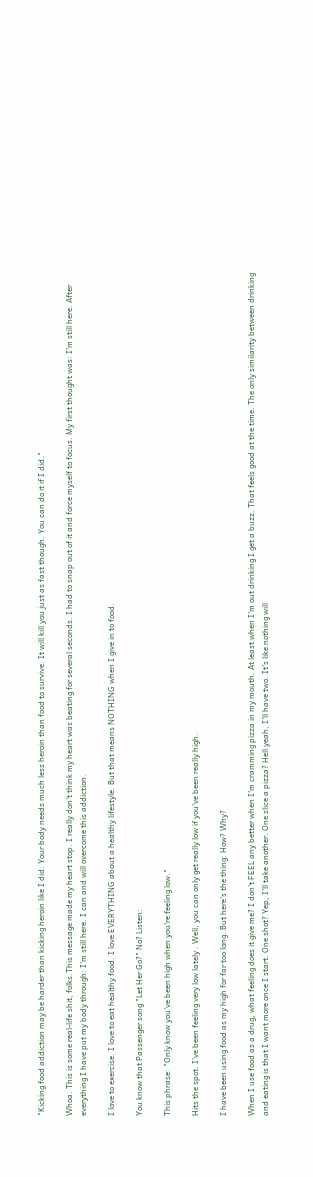"Kicking food addiction may be harder than kicking heroin like I did. Your body needs much less heroin than food to survive. It will kill you just as fast though. You can do it if I did."

Whoa. This is some real-life shit, folks.This message made my heart stop. I really don't think my heart was beating for several seconds. I had to snap out of it and force myself to focus. My first thought was: I'm still here. After everything I have put my body through: I'm still here. I can and will overcome this addiction.

I love to exercise. I love to eat healthy food. I love EVERYTHING about a healthy lifestyle. But that means NOTHING when I give in to food.

You know that Passenger song "Let Her Go?" No? Listen:

This phrase: "Only know you've been high when you're feeling low."

Hits the spot. I've been feeling very low lately . Well, you can only get really low if you've been really high.

I have been using food as my high for far too long. But here's the thing: How? Why?

When I use food as a drug, what feeling does it give me? I don't FEEL any better when I'm cramming pizza in my mouth. At least when I'm out drinking I get a buzz. That feels good at the time. The only similarity between drinking and eating is that I want more once I start. One shot? Yep, I'll take another. One slice a pizza? Hell yeah, I'll have two. It's like nothing will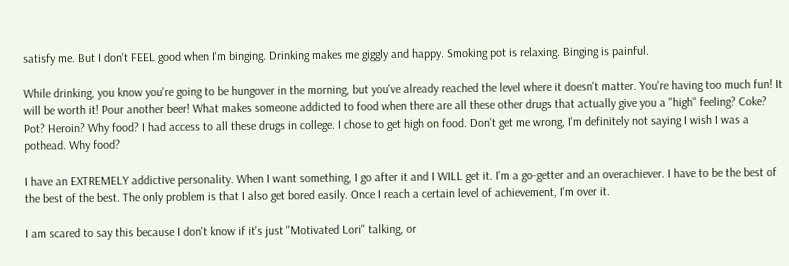satisfy me. But I don't FEEL good when I'm binging. Drinking makes me giggly and happy. Smoking pot is relaxing. Binging is painful.

While drinking, you know you're going to be hungover in the morning, but you've already reached the level where it doesn't matter. You're having too much fun! It will be worth it! Pour another beer! What makes someone addicted to food when there are all these other drugs that actually give you a "high" feeling? Coke? Pot? Heroin? Why food? I had access to all these drugs in college. I chose to get high on food. Don't get me wrong, I'm definitely not saying I wish I was a pothead. Why food?

I have an EXTREMELY addictive personality. When I want something, I go after it and I WILL get it. I'm a go-getter and an overachiever. I have to be the best of the best of the best. The only problem is that I also get bored easily. Once I reach a certain level of achievement, I'm over it.

I am scared to say this because I don't know if it's just "Motivated Lori" talking, or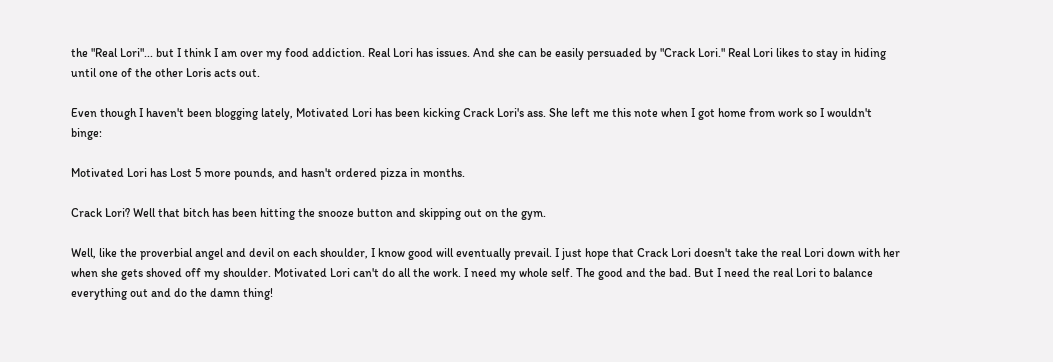the "Real Lori"... but I think I am over my food addiction. Real Lori has issues. And she can be easily persuaded by "Crack Lori." Real Lori likes to stay in hiding until one of the other Loris acts out.

Even though I haven't been blogging lately, Motivated Lori has been kicking Crack Lori's ass. She left me this note when I got home from work so I wouldn't binge:

Motivated Lori has Lost 5 more pounds, and hasn't ordered pizza in months.

Crack Lori? Well that bitch has been hitting the snooze button and skipping out on the gym.

Well, like the proverbial angel and devil on each shoulder, I know good will eventually prevail. I just hope that Crack Lori doesn't take the real Lori down with her when she gets shoved off my shoulder. Motivated Lori can't do all the work. I need my whole self. The good and the bad. But I need the real Lori to balance everything out and do the damn thing!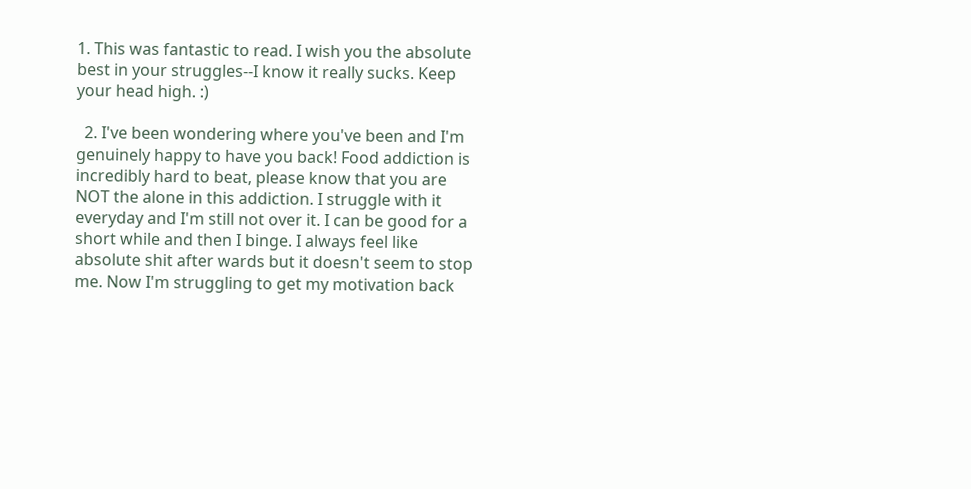1. This was fantastic to read. I wish you the absolute best in your struggles--I know it really sucks. Keep your head high. :)

  2. I've been wondering where you've been and I'm genuinely happy to have you back! Food addiction is incredibly hard to beat, please know that you are NOT the alone in this addiction. I struggle with it everyday and I'm still not over it. I can be good for a short while and then I binge. I always feel like absolute shit after wards but it doesn't seem to stop me. Now I'm struggling to get my motivation back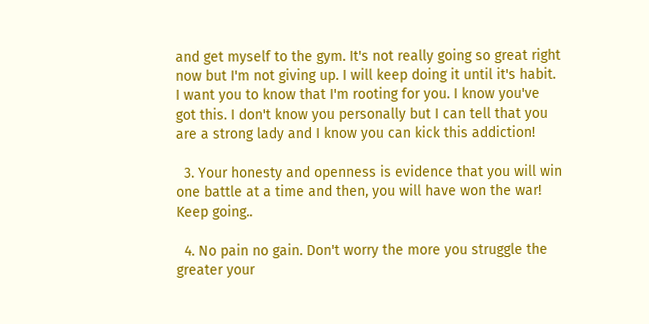and get myself to the gym. It's not really going so great right now but I'm not giving up. I will keep doing it until it's habit. I want you to know that I'm rooting for you. I know you've got this. I don't know you personally but I can tell that you are a strong lady and I know you can kick this addiction!

  3. Your honesty and openness is evidence that you will win one battle at a time and then, you will have won the war! Keep going..

  4. No pain no gain. Don't worry the more you struggle the greater your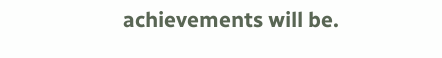achievements will be.